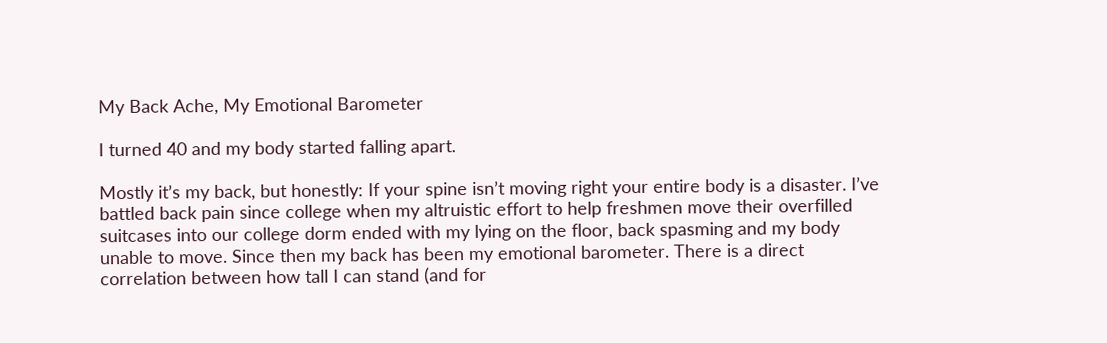My Back Ache, My Emotional Barometer

I turned 40 and my body started falling apart.

Mostly it’s my back, but honestly: If your spine isn’t moving right your entire body is a disaster. I’ve battled back pain since college when my altruistic effort to help freshmen move their overfilled suitcases into our college dorm ended with my lying on the floor, back spasming and my body unable to move. Since then my back has been my emotional barometer. There is a direct correlation between how tall I can stand (and for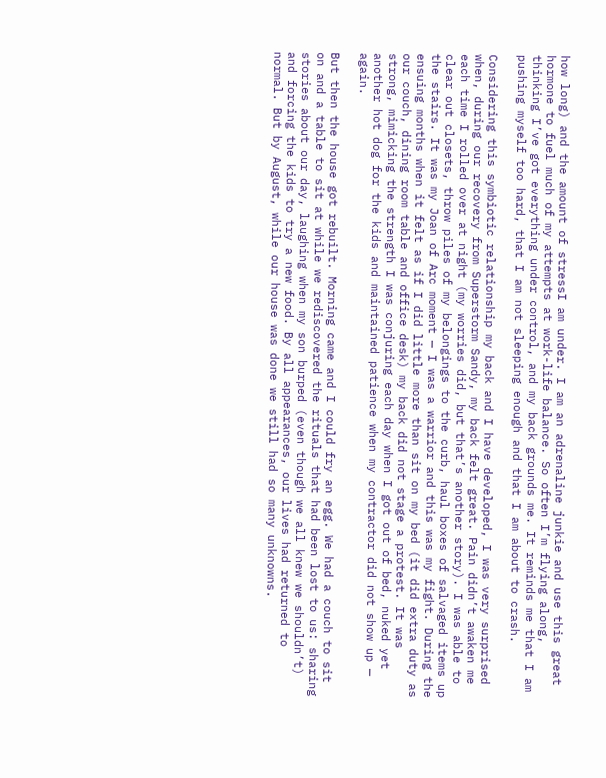how long) and the amount of stressI am under. I am an adrenaline junkie and use this great hormone to fuel much of my attempts at work-life balance. So often I’m flying along, thinking I’ve got everything under control, and my back grounds me. It reminds me that I am pushing myself too hard, that I am not sleeping enough and that I am about to crash.

Considering this symbiotic relationship my back and I have developed, I was very surprised when, during our recovery from Superstorm Sandy, my back felt great. Pain didn’t awaken me each time I rolled over at night (my worries did, but that’s another story). I was able to clear out closets, throw piles of my belongings to the curb, haul boxes of salvaged items up the stairs. It was my Joan of Arc moment — I was a warrior and this was my fight. During the ensuing months when it felt as if I did little more than sit on my bed (it did extra duty as our couch, dining room table and office desk) my back did not stage a protest. It was strong, mimicking the strength I was conjuring each day when I got out of bed, nuked yet another hot dog for the kids and maintained patience when my contractor did not show up — again.

But then the house got rebuilt. Morning came and I could fry an egg. We had a couch to sit on and a table to sit at while we rediscovered the rituals that had been lost to us: sharing stories about our day, laughing when my son burped (even though we all knew we shouldn’t) and forcing the kids to try a new food. By all appearances, our lives had returned to normal. But by August, while our house was done we still had so many unknowns.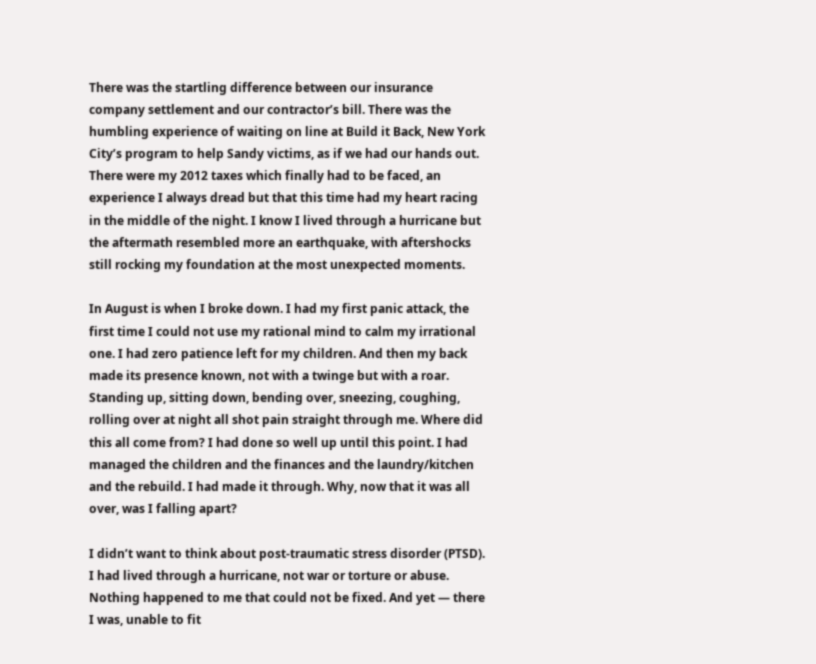There was the startling difference between our insurance company settlement and our contractor’s bill. There was the humbling experience of waiting on line at Build it Back, New York City’s program to help Sandy victims, as if we had our hands out. There were my 2012 taxes which finally had to be faced, an experience I always dread but that this time had my heart racing in the middle of the night. I know I lived through a hurricane but the aftermath resembled more an earthquake, with aftershocks still rocking my foundation at the most unexpected moments.

In August is when I broke down. I had my first panic attack, the first time I could not use my rational mind to calm my irrational one. I had zero patience left for my children. And then my back made its presence known, not with a twinge but with a roar. Standing up, sitting down, bending over, sneezing, coughing, rolling over at night all shot pain straight through me. Where did this all come from? I had done so well up until this point. I had managed the children and the finances and the laundry/kitchen and the rebuild. I had made it through. Why, now that it was all over, was I falling apart?

I didn’t want to think about post-traumatic stress disorder (PTSD). I had lived through a hurricane, not war or torture or abuse. Nothing happened to me that could not be fixed. And yet — there I was, unable to fit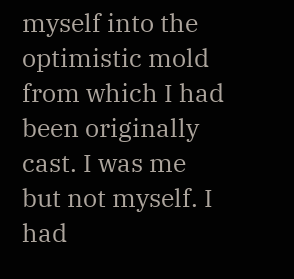myself into the optimistic mold from which I had been originally cast. I was me but not myself. I had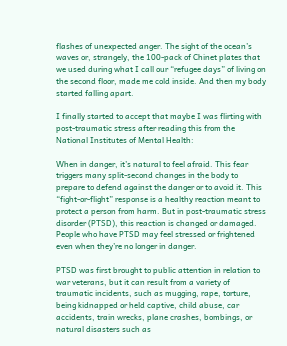flashes of unexpected anger. The sight of the ocean’s waves or, strangely, the 100-pack of Chinet plates that we used during what I call our “refugee days” of living on the second floor, made me cold inside. And then my body started falling apart.

I finally started to accept that maybe I was flirting with post-traumatic stress after reading this from the National Institutes of Mental Health:

When in danger, it’s natural to feel afraid. This fear triggers many split-second changes in the body to prepare to defend against the danger or to avoid it. This “fight-or-flight” response is a healthy reaction meant to protect a person from harm. But in post-traumatic stress disorder (PTSD), this reaction is changed or damaged. People who have PTSD may feel stressed or frightened even when they’re no longer in danger.

PTSD was first brought to public attention in relation to war veterans, but it can result from a variety of traumatic incidents, such as mugging, rape, torture, being kidnapped or held captive, child abuse, car accidents, train wrecks, plane crashes, bombings, or natural disasters such as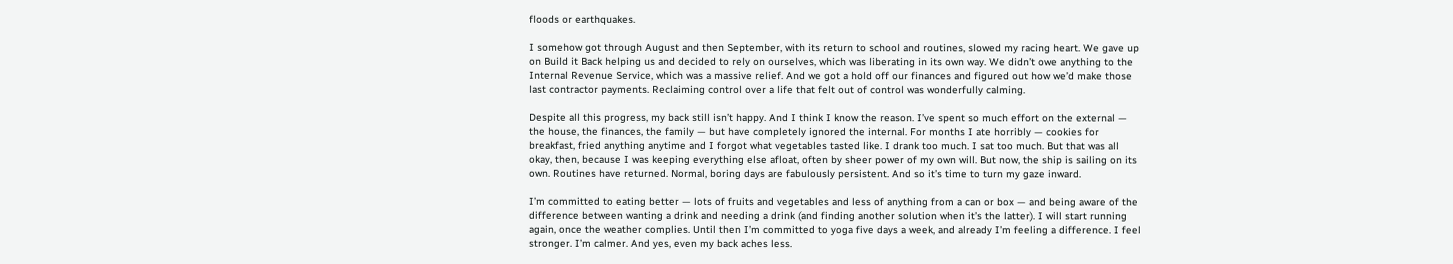floods or earthquakes.

I somehow got through August and then September, with its return to school and routines, slowed my racing heart. We gave up on Build it Back helping us and decided to rely on ourselves, which was liberating in its own way. We didn’t owe anything to the Internal Revenue Service, which was a massive relief. And we got a hold off our finances and figured out how we’d make those last contractor payments. Reclaiming control over a life that felt out of control was wonderfully calming.

Despite all this progress, my back still isn’t happy. And I think I know the reason. I’ve spent so much effort on the external — the house, the finances, the family — but have completely ignored the internal. For months I ate horribly — cookies for breakfast, fried anything anytime and I forgot what vegetables tasted like. I drank too much. I sat too much. But that was all okay, then, because I was keeping everything else afloat, often by sheer power of my own will. But now, the ship is sailing on its own. Routines have returned. Normal, boring days are fabulously persistent. And so it’s time to turn my gaze inward.

I’m committed to eating better — lots of fruits and vegetables and less of anything from a can or box — and being aware of the difference between wanting a drink and needing a drink (and finding another solution when it’s the latter). I will start running again, once the weather complies. Until then I’m committed to yoga five days a week, and already I’m feeling a difference. I feel stronger. I’m calmer. And yes, even my back aches less.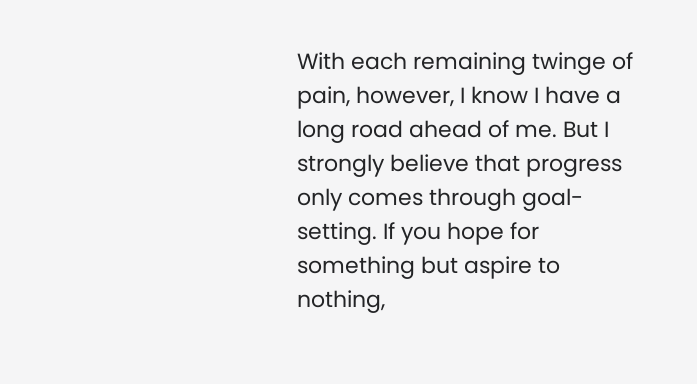With each remaining twinge of pain, however, I know I have a long road ahead of me. But I strongly believe that progress only comes through goal-setting. If you hope for something but aspire to nothing,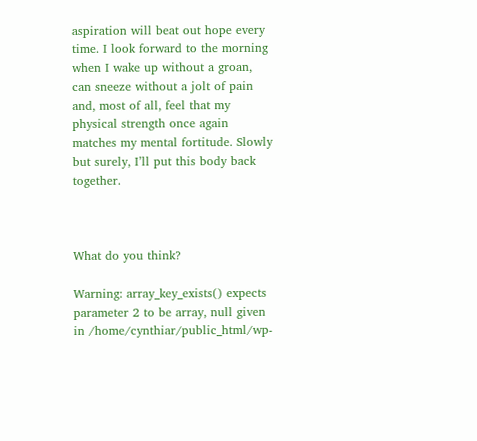aspiration will beat out hope every time. I look forward to the morning when I wake up without a groan, can sneeze without a jolt of pain and, most of all, feel that my physical strength once again matches my mental fortitude. Slowly but surely, I’ll put this body back together.



What do you think?

Warning: array_key_exists() expects parameter 2 to be array, null given in /home/cynthiar/public_html/wp-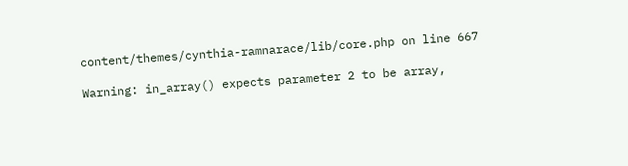content/themes/cynthia-ramnarace/lib/core.php on line 667

Warning: in_array() expects parameter 2 to be array,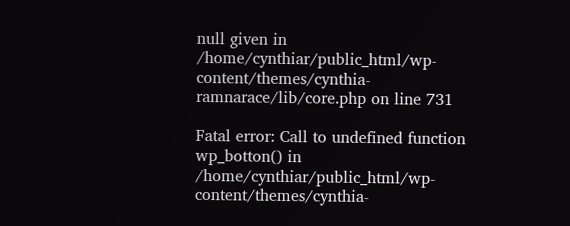null given in /home/cynthiar/public_html/wp-content/themes/cynthia-ramnarace/lib/core.php on line 731

Fatal error: Call to undefined function wp_botton() in /home/cynthiar/public_html/wp-content/themes/cynthia-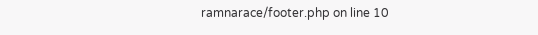ramnarace/footer.php on line 10